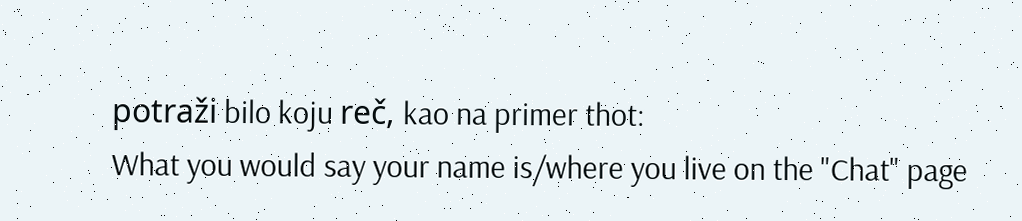potraži bilo koju reč, kao na primer thot:
What you would say your name is/where you live on the "Chat" page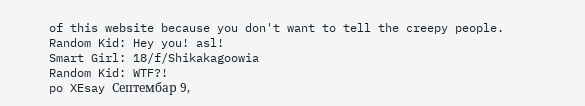of this website because you don't want to tell the creepy people.
Random Kid: Hey you! asl!
Smart Girl: 18/f/Shikakagoowia
Random Kid: WTF?!
po XEsay Септембар 9,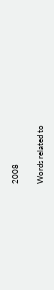2008

Words related to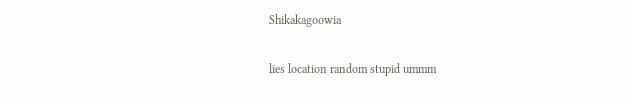Shikakagoowia

lies location random stupid ummm